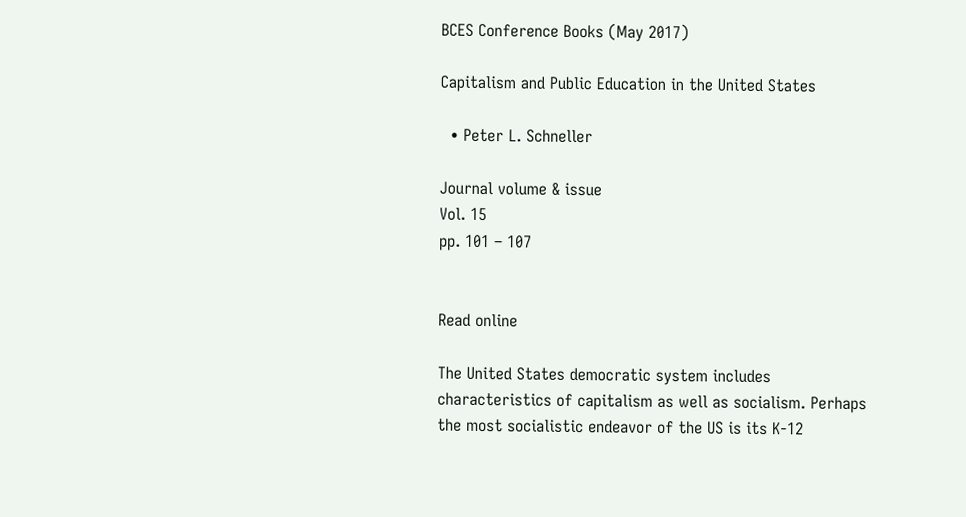BCES Conference Books (May 2017)

Capitalism and Public Education in the United States

  • Peter L. Schneller

Journal volume & issue
Vol. 15
pp. 101 – 107


Read online

The United States democratic system includes characteristics of capitalism as well as socialism. Perhaps the most socialistic endeavor of the US is its K-12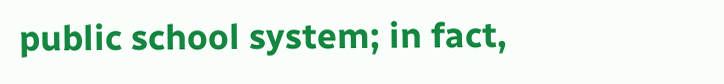public school system; in fact,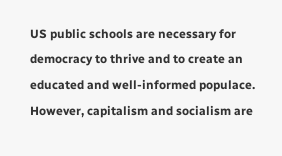US public schools are necessary for democracy to thrive and to create an educated and well-informed populace. However, capitalism and socialism are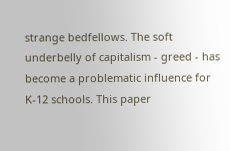strange bedfellows. The soft underbelly of capitalism - greed - has become a problematic influence for K-12 schools. This paper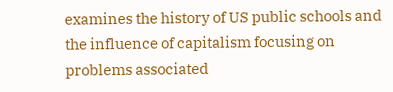examines the history of US public schools and the influence of capitalism focusing on problems associated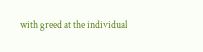with greed at the individual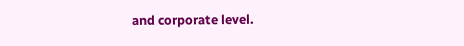and corporate level.